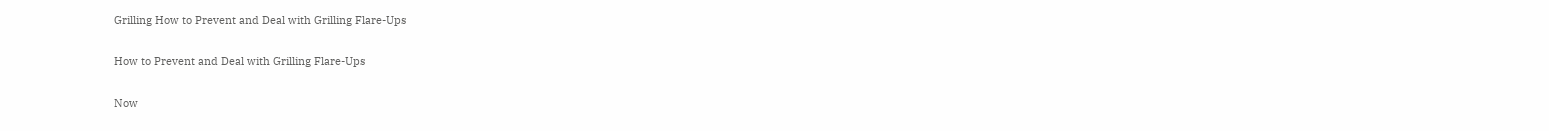Grilling How to Prevent and Deal with Grilling Flare-Ups

How to Prevent and Deal with Grilling Flare-Ups

Now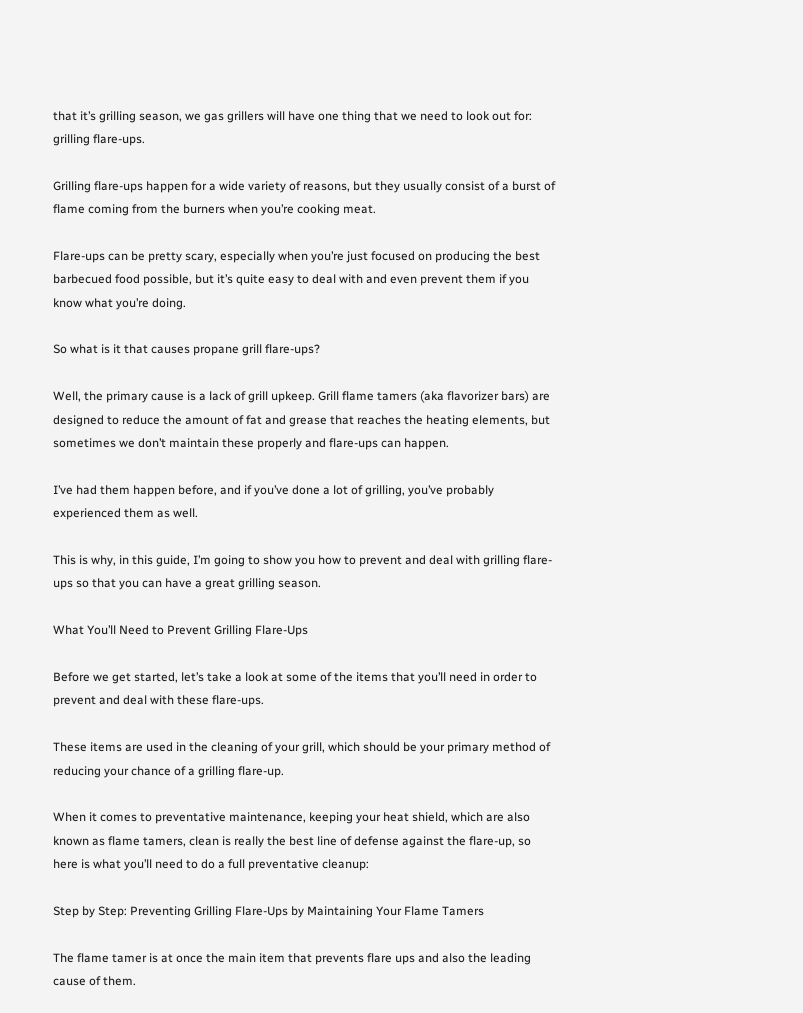that it’s grilling season, we gas grillers will have one thing that we need to look out for: grilling flare-ups.

Grilling flare-ups happen for a wide variety of reasons, but they usually consist of a burst of flame coming from the burners when you’re cooking meat.

Flare-ups can be pretty scary, especially when you’re just focused on producing the best barbecued food possible, but it’s quite easy to deal with and even prevent them if you know what you’re doing.

So what is it that causes propane grill flare-ups?

Well, the primary cause is a lack of grill upkeep. Grill flame tamers (aka flavorizer bars) are designed to reduce the amount of fat and grease that reaches the heating elements, but sometimes we don’t maintain these properly and flare-ups can happen.

I’ve had them happen before, and if you’ve done a lot of grilling, you’ve probably experienced them as well.

This is why, in this guide, I’m going to show you how to prevent and deal with grilling flare-ups so that you can have a great grilling season.

What You’ll Need to Prevent Grilling Flare-Ups

Before we get started, let’s take a look at some of the items that you’ll need in order to prevent and deal with these flare-ups.

These items are used in the cleaning of your grill, which should be your primary method of reducing your chance of a grilling flare-up.

When it comes to preventative maintenance, keeping your heat shield, which are also known as flame tamers, clean is really the best line of defense against the flare-up, so here is what you’ll need to do a full preventative cleanup:

Step by Step: Preventing Grilling Flare-Ups by Maintaining Your Flame Tamers

The flame tamer is at once the main item that prevents flare ups and also the leading cause of them.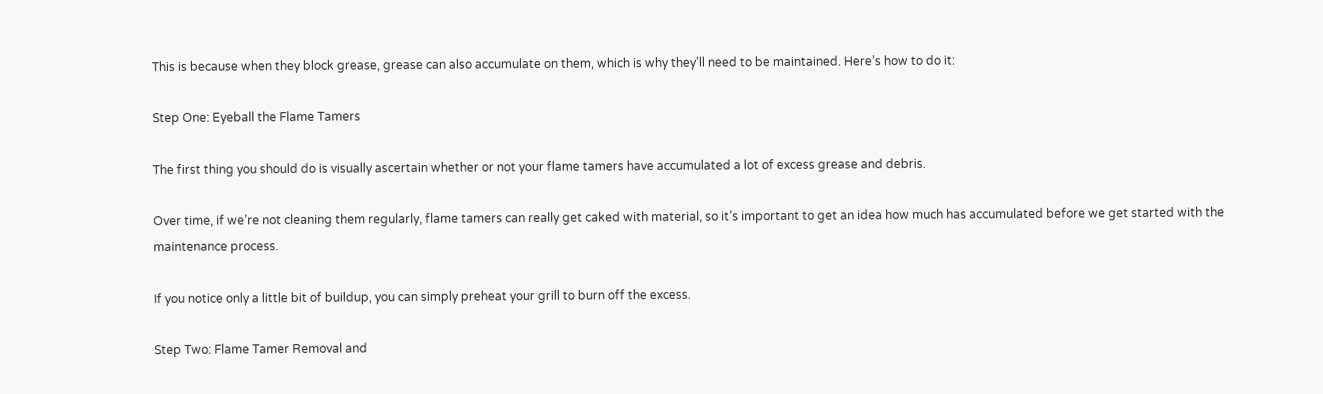This is because when they block grease, grease can also accumulate on them, which is why they’ll need to be maintained. Here’s how to do it:

Step One: Eyeball the Flame Tamers

The first thing you should do is visually ascertain whether or not your flame tamers have accumulated a lot of excess grease and debris.

Over time, if we’re not cleaning them regularly, flame tamers can really get caked with material, so it’s important to get an idea how much has accumulated before we get started with the maintenance process.

If you notice only a little bit of buildup, you can simply preheat your grill to burn off the excess.

Step Two: Flame Tamer Removal and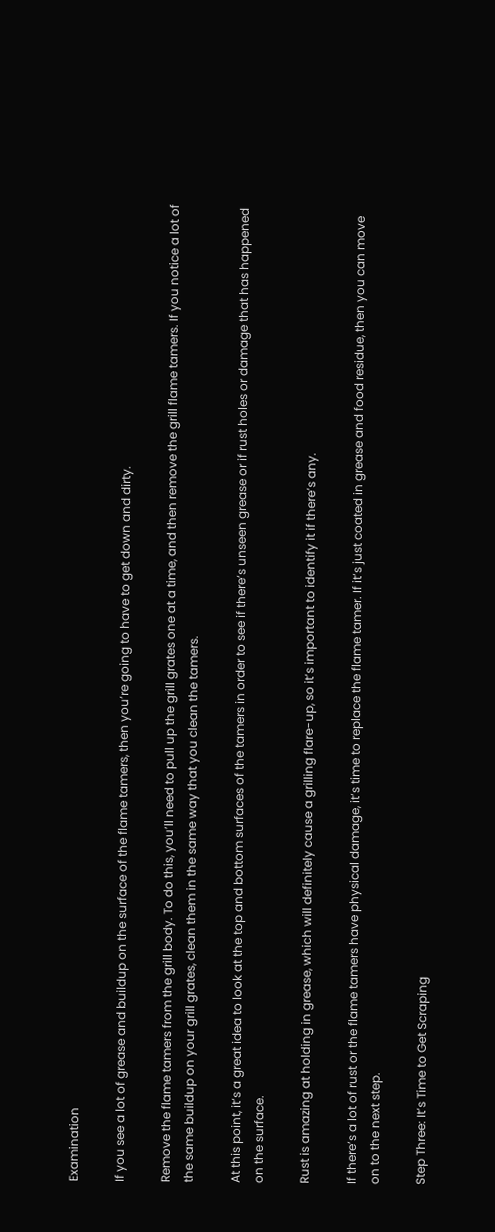Examination

If you see a lot of grease and buildup on the surface of the flame tamers, then you’re going to have to get down and dirty.

Remove the flame tamers from the grill body. To do this, you’ll need to pull up the grill grates one at a time, and then remove the grill flame tamers. If you notice a lot of the same buildup on your grill grates, clean them in the same way that you clean the tamers.

At this point, it’s a great idea to look at the top and bottom surfaces of the tamers in order to see if there’s unseen grease or if rust holes or damage that has happened on the surface.

Rust is amazing at holding in grease, which will definitely cause a grilling flare-up, so it’s important to identify it if there’s any.

If there’s a lot of rust or the flame tamers have physical damage, it’s time to replace the flame tamer. If it’s just coated in grease and food residue, then you can move on to the next step.

Step Three: It’s Time to Get Scraping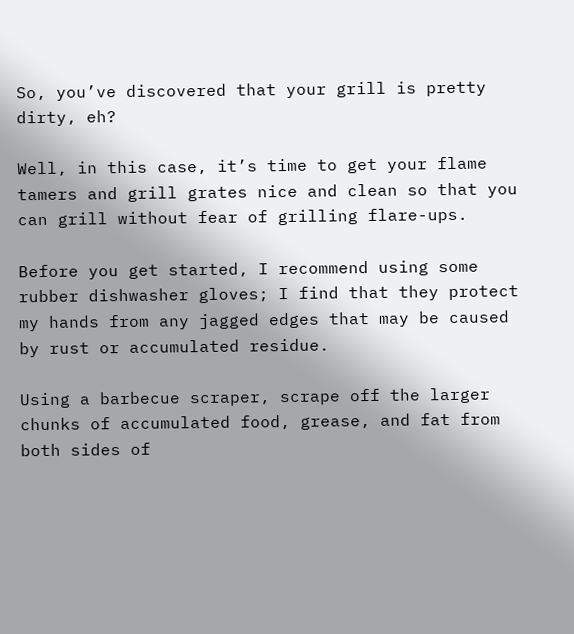So, you’ve discovered that your grill is pretty dirty, eh?

Well, in this case, it’s time to get your flame tamers and grill grates nice and clean so that you can grill without fear of grilling flare-ups.

Before you get started, I recommend using some rubber dishwasher gloves; I find that they protect my hands from any jagged edges that may be caused by rust or accumulated residue.

Using a barbecue scraper, scrape off the larger chunks of accumulated food, grease, and fat from both sides of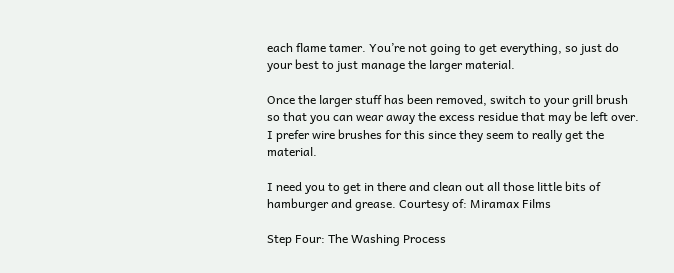each flame tamer. You’re not going to get everything, so just do your best to just manage the larger material.

Once the larger stuff has been removed, switch to your grill brush so that you can wear away the excess residue that may be left over. I prefer wire brushes for this since they seem to really get the material.

I need you to get in there and clean out all those little bits of hamburger and grease. Courtesy of: Miramax Films

Step Four: The Washing Process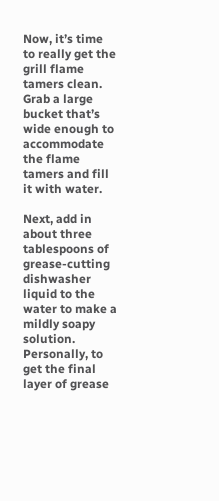Now, it’s time to really get the grill flame tamers clean. Grab a large bucket that’s wide enough to accommodate the flame tamers and fill it with water.

Next, add in about three tablespoons of grease-cutting dishwasher liquid to the water to make a mildly soapy solution. Personally, to get the final layer of grease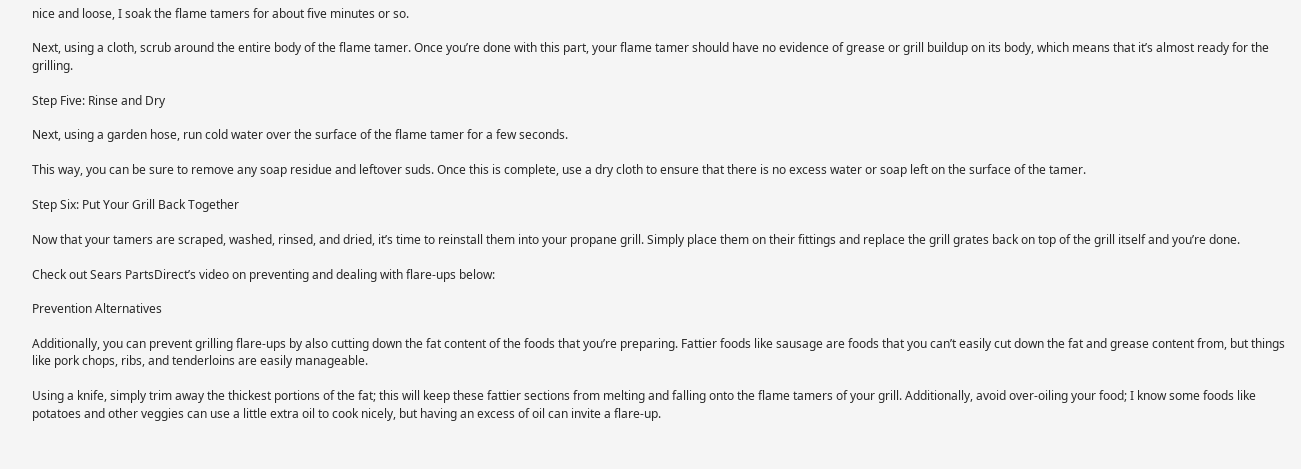nice and loose, I soak the flame tamers for about five minutes or so.

Next, using a cloth, scrub around the entire body of the flame tamer. Once you’re done with this part, your flame tamer should have no evidence of grease or grill buildup on its body, which means that it’s almost ready for the grilling.

Step Five: Rinse and Dry

Next, using a garden hose, run cold water over the surface of the flame tamer for a few seconds.

This way, you can be sure to remove any soap residue and leftover suds. Once this is complete, use a dry cloth to ensure that there is no excess water or soap left on the surface of the tamer.

Step Six: Put Your Grill Back Together

Now that your tamers are scraped, washed, rinsed, and dried, it’s time to reinstall them into your propane grill. Simply place them on their fittings and replace the grill grates back on top of the grill itself and you’re done.

Check out Sears PartsDirect’s video on preventing and dealing with flare-ups below:

Prevention Alternatives

Additionally, you can prevent grilling flare-ups by also cutting down the fat content of the foods that you’re preparing. Fattier foods like sausage are foods that you can’t easily cut down the fat and grease content from, but things like pork chops, ribs, and tenderloins are easily manageable.

Using a knife, simply trim away the thickest portions of the fat; this will keep these fattier sections from melting and falling onto the flame tamers of your grill. Additionally, avoid over-oiling your food; I know some foods like potatoes and other veggies can use a little extra oil to cook nicely, but having an excess of oil can invite a flare-up.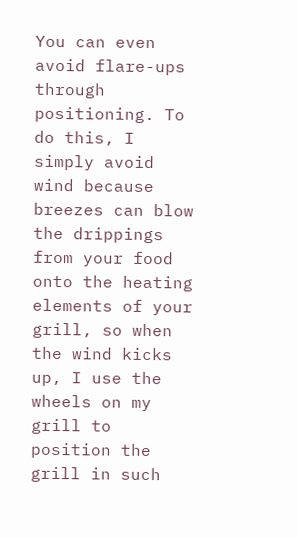You can even avoid flare-ups through positioning. To do this, I simply avoid wind because breezes can blow the drippings from your food onto the heating elements of your grill, so when the wind kicks up, I use the wheels on my grill to position the grill in such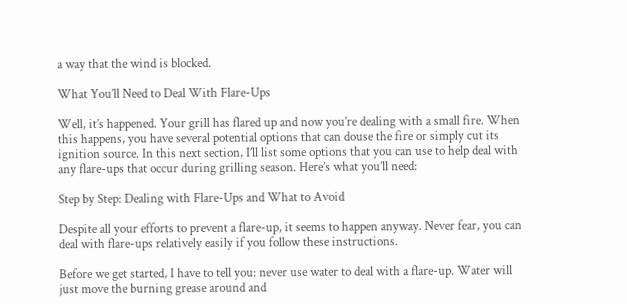a way that the wind is blocked.

What You’ll Need to Deal With Flare-Ups

Well, it’s happened. Your grill has flared up and now you’re dealing with a small fire. When this happens, you have several potential options that can douse the fire or simply cut its ignition source. In this next section, I’ll list some options that you can use to help deal with any flare-ups that occur during grilling season. Here’s what you’ll need:

Step by Step: Dealing with Flare-Ups and What to Avoid

Despite all your efforts to prevent a flare-up, it seems to happen anyway. Never fear, you can deal with flare-ups relatively easily if you follow these instructions.

Before we get started, I have to tell you: never use water to deal with a flare-up. Water will just move the burning grease around and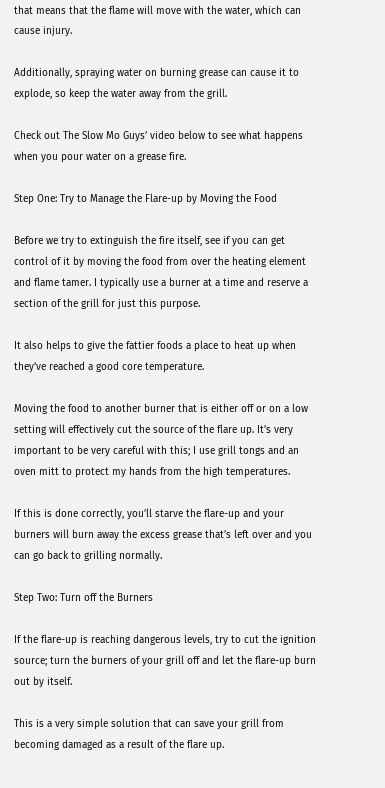that means that the flame will move with the water, which can cause injury.

Additionally, spraying water on burning grease can cause it to explode, so keep the water away from the grill.

Check out The Slow Mo Guys’ video below to see what happens when you pour water on a grease fire.

Step One: Try to Manage the Flare-up by Moving the Food

Before we try to extinguish the fire itself, see if you can get control of it by moving the food from over the heating element and flame tamer. I typically use a burner at a time and reserve a section of the grill for just this purpose.

It also helps to give the fattier foods a place to heat up when they’ve reached a good core temperature.

Moving the food to another burner that is either off or on a low setting will effectively cut the source of the flare up. It’s very important to be very careful with this; I use grill tongs and an oven mitt to protect my hands from the high temperatures.

If this is done correctly, you’ll starve the flare-up and your burners will burn away the excess grease that’s left over and you can go back to grilling normally.

Step Two: Turn off the Burners

If the flare-up is reaching dangerous levels, try to cut the ignition source; turn the burners of your grill off and let the flare-up burn out by itself.

This is a very simple solution that can save your grill from becoming damaged as a result of the flare up.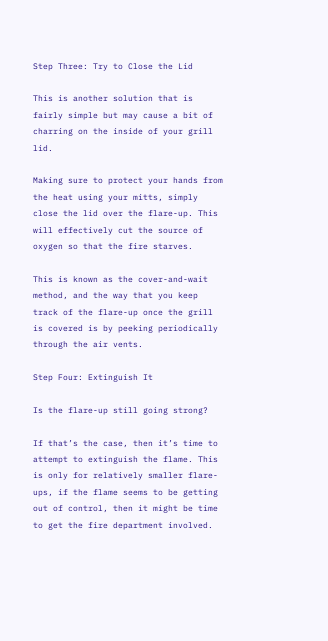Step Three: Try to Close the Lid

This is another solution that is fairly simple but may cause a bit of charring on the inside of your grill lid.

Making sure to protect your hands from the heat using your mitts, simply close the lid over the flare-up. This will effectively cut the source of oxygen so that the fire starves.

This is known as the cover-and-wait method, and the way that you keep track of the flare-up once the grill is covered is by peeking periodically through the air vents.

Step Four: Extinguish It

Is the flare-up still going strong?

If that’s the case, then it’s time to attempt to extinguish the flame. This is only for relatively smaller flare-ups, if the flame seems to be getting out of control, then it might be time to get the fire department involved.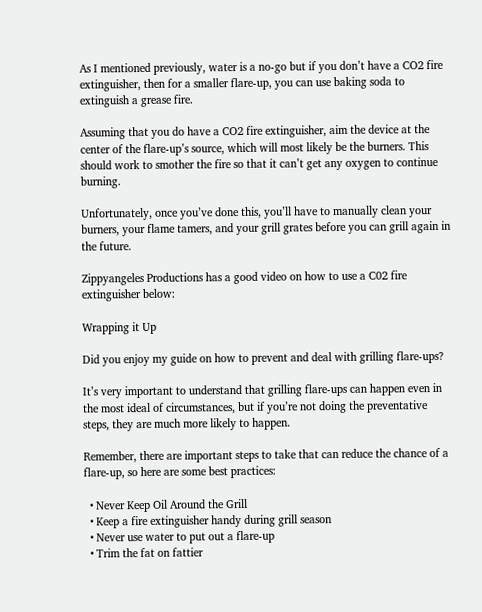As I mentioned previously, water is a no-go but if you don’t have a CO2 fire extinguisher, then for a smaller flare-up, you can use baking soda to extinguish a grease fire.

Assuming that you do have a CO2 fire extinguisher, aim the device at the center of the flare-up’s source, which will most likely be the burners. This should work to smother the fire so that it can’t get any oxygen to continue burning.

Unfortunately, once you’ve done this, you’ll have to manually clean your burners, your flame tamers, and your grill grates before you can grill again in the future.

Zippyangeles Productions has a good video on how to use a C02 fire extinguisher below:

Wrapping it Up

Did you enjoy my guide on how to prevent and deal with grilling flare-ups?

It’s very important to understand that grilling flare-ups can happen even in the most ideal of circumstances, but if you’re not doing the preventative steps, they are much more likely to happen.

Remember, there are important steps to take that can reduce the chance of a flare-up, so here are some best practices:

  • Never Keep Oil Around the Grill
  • Keep a fire extinguisher handy during grill season
  • Never use water to put out a flare-up
  • Trim the fat on fattier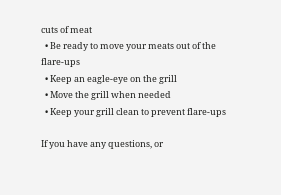cuts of meat
  • Be ready to move your meats out of the flare-ups
  • Keep an eagle-eye on the grill
  • Move the grill when needed
  • Keep your grill clean to prevent flare-ups

If you have any questions, or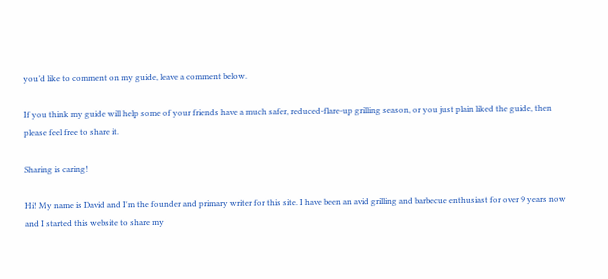you’d like to comment on my guide, leave a comment below.

If you think my guide will help some of your friends have a much safer, reduced-flare-up grilling season, or you just plain liked the guide, then please feel free to share it.

Sharing is caring!

Hi! My name is David and I'm the founder and primary writer for this site. I have been an avid grilling and barbecue enthusiast for over 9 years now and I started this website to share my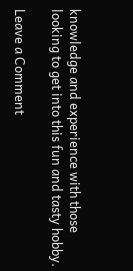knowledge and experience with those looking to get into this fun and tasty hobby.

Leave a Comment